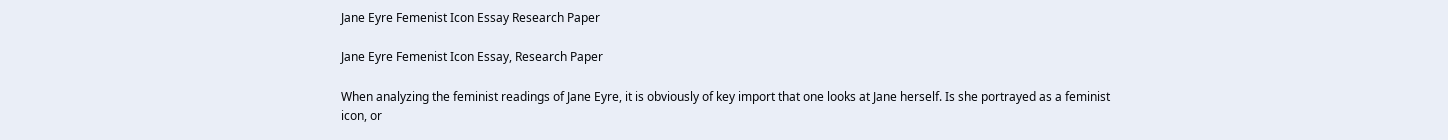Jane Eyre Femenist Icon Essay Research Paper

Jane Eyre Femenist Icon Essay, Research Paper

When analyzing the feminist readings of Jane Eyre, it is obviously of key import that one looks at Jane herself. Is she portrayed as a feminist icon, or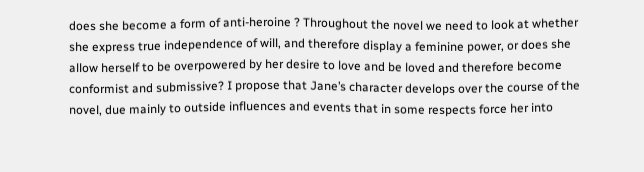does she become a form of anti-heroine ? Throughout the novel we need to look at whether she express true independence of will, and therefore display a feminine power, or does she allow herself to be overpowered by her desire to love and be loved and therefore become conformist and submissive? I propose that Jane’s character develops over the course of the novel, due mainly to outside influences and events that in some respects force her into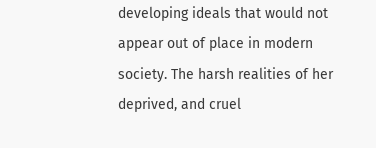developing ideals that would not appear out of place in modern society. The harsh realities of her deprived, and cruel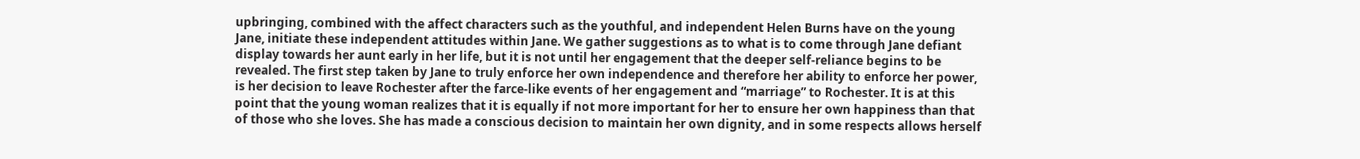upbringing, combined with the affect characters such as the youthful, and independent Helen Burns have on the young Jane, initiate these independent attitudes within Jane. We gather suggestions as to what is to come through Jane defiant display towards her aunt early in her life, but it is not until her engagement that the deeper self-reliance begins to be revealed. The first step taken by Jane to truly enforce her own independence and therefore her ability to enforce her power, is her decision to leave Rochester after the farce-like events of her engagement and “marriage” to Rochester. It is at this point that the young woman realizes that it is equally if not more important for her to ensure her own happiness than that of those who she loves. She has made a conscious decision to maintain her own dignity, and in some respects allows herself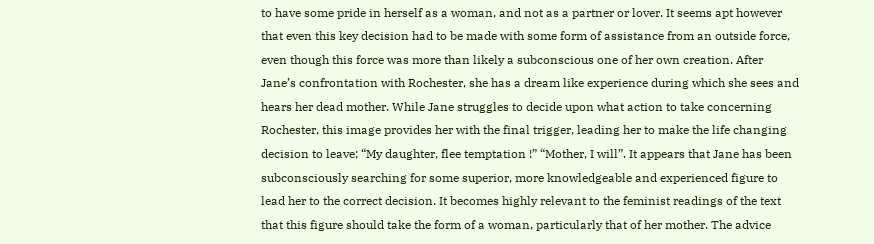to have some pride in herself as a woman, and not as a partner or lover. It seems apt however that even this key decision had to be made with some form of assistance from an outside force, even though this force was more than likely a subconscious one of her own creation. After Jane’s confrontation with Rochester, she has a dream like experience during which she sees and hears her dead mother. While Jane struggles to decide upon what action to take concerning Rochester, this image provides her with the final trigger, leading her to make the life changing decision to leave; “My daughter, flee temptation !” “Mother, I will”. It appears that Jane has been subconsciously searching for some superior, more knowledgeable and experienced figure to lead her to the correct decision. It becomes highly relevant to the feminist readings of the text that this figure should take the form of a woman, particularly that of her mother. The advice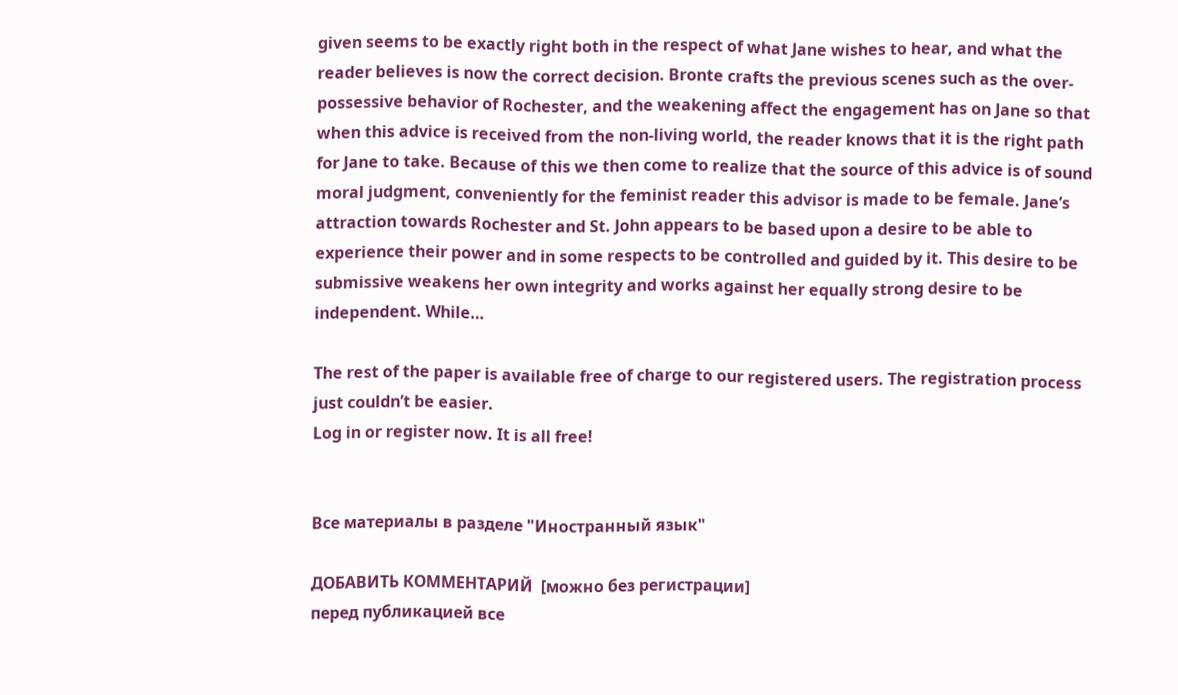given seems to be exactly right both in the respect of what Jane wishes to hear, and what the reader believes is now the correct decision. Bronte crafts the previous scenes such as the over-possessive behavior of Rochester, and the weakening affect the engagement has on Jane so that when this advice is received from the non-living world, the reader knows that it is the right path for Jane to take. Because of this we then come to realize that the source of this advice is of sound moral judgment, conveniently for the feminist reader this advisor is made to be female. Jane’s attraction towards Rochester and St. John appears to be based upon a desire to be able to experience their power and in some respects to be controlled and guided by it. This desire to be submissive weakens her own integrity and works against her equally strong desire to be independent. While…

The rest of the paper is available free of charge to our registered users. The registration process just couldn’t be easier.
Log in or register now. It is all free!


Все материалы в разделе "Иностранный язык"

ДОБАВИТЬ КОММЕНТАРИЙ  [можно без регистрации]
перед публикацией все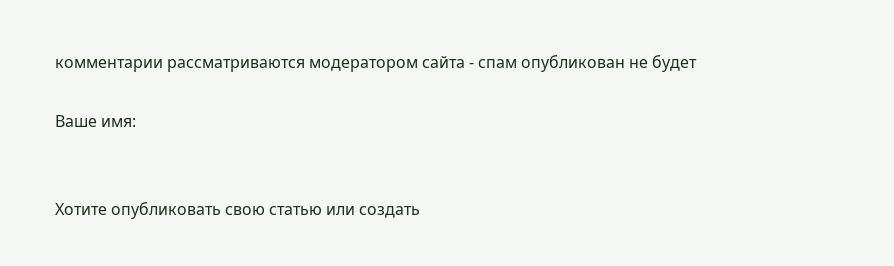комментарии рассматриваются модератором сайта - спам опубликован не будет

Ваше имя:


Хотите опубликовать свою статью или создать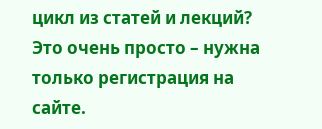цикл из статей и лекций?
Это очень просто – нужна только регистрация на сайте.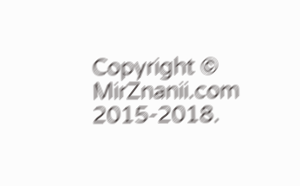Copyright © MirZnanii.com 2015-2018.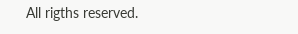All rigths reserved.